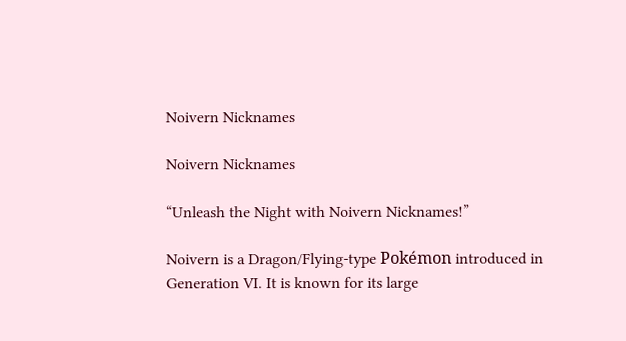Noivern Nicknames

Noivern Nicknames

“Unleash the Night with Noivern Nicknames!”

Noivern is a Dragon/Flying-type Pokémon introduced in Generation VI. It is known for its large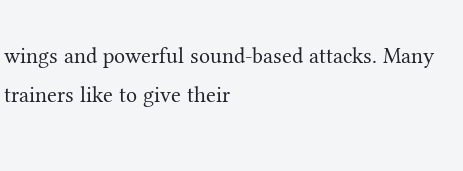wings and powerful sound-based attacks. Many trainers like to give their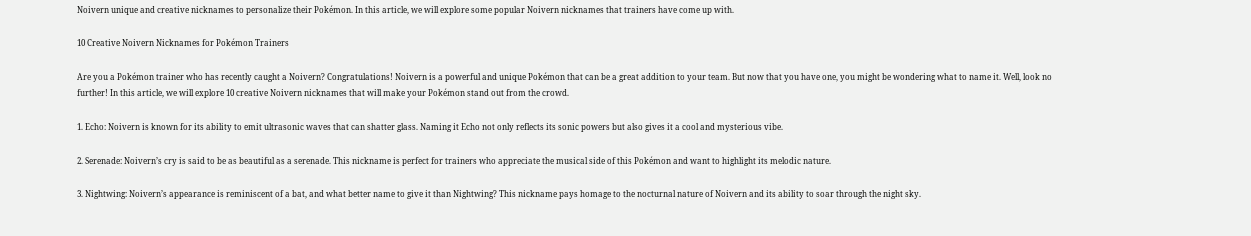Noivern unique and creative nicknames to personalize their Pokémon. In this article, we will explore some popular Noivern nicknames that trainers have come up with.

10 Creative Noivern Nicknames for Pokémon Trainers

Are you a Pokémon trainer who has recently caught a Noivern? Congratulations! Noivern is a powerful and unique Pokémon that can be a great addition to your team. But now that you have one, you might be wondering what to name it. Well, look no further! In this article, we will explore 10 creative Noivern nicknames that will make your Pokémon stand out from the crowd.

1. Echo: Noivern is known for its ability to emit ultrasonic waves that can shatter glass. Naming it Echo not only reflects its sonic powers but also gives it a cool and mysterious vibe.

2. Serenade: Noivern’s cry is said to be as beautiful as a serenade. This nickname is perfect for trainers who appreciate the musical side of this Pokémon and want to highlight its melodic nature.

3. Nightwing: Noivern’s appearance is reminiscent of a bat, and what better name to give it than Nightwing? This nickname pays homage to the nocturnal nature of Noivern and its ability to soar through the night sky.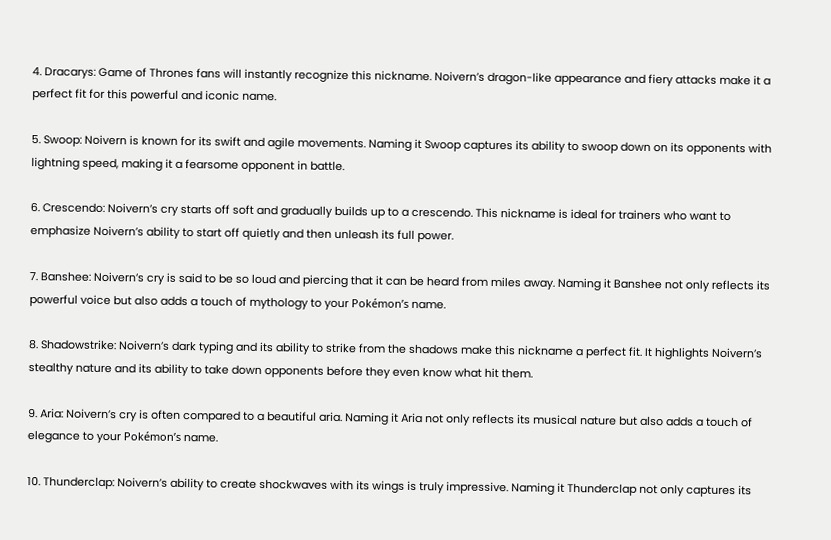4. Dracarys: Game of Thrones fans will instantly recognize this nickname. Noivern’s dragon-like appearance and fiery attacks make it a perfect fit for this powerful and iconic name.

5. Swoop: Noivern is known for its swift and agile movements. Naming it Swoop captures its ability to swoop down on its opponents with lightning speed, making it a fearsome opponent in battle.

6. Crescendo: Noivern’s cry starts off soft and gradually builds up to a crescendo. This nickname is ideal for trainers who want to emphasize Noivern’s ability to start off quietly and then unleash its full power.

7. Banshee: Noivern’s cry is said to be so loud and piercing that it can be heard from miles away. Naming it Banshee not only reflects its powerful voice but also adds a touch of mythology to your Pokémon’s name.

8. Shadowstrike: Noivern’s dark typing and its ability to strike from the shadows make this nickname a perfect fit. It highlights Noivern’s stealthy nature and its ability to take down opponents before they even know what hit them.

9. Aria: Noivern’s cry is often compared to a beautiful aria. Naming it Aria not only reflects its musical nature but also adds a touch of elegance to your Pokémon’s name.

10. Thunderclap: Noivern’s ability to create shockwaves with its wings is truly impressive. Naming it Thunderclap not only captures its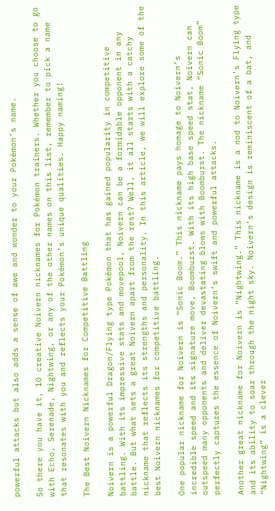powerful attacks but also adds a sense of awe and wonder to your Pokémon’s name.

So there you have it, 10 creative Noivern nicknames for Pokémon trainers. Whether you choose to go with Echo, Serenade, Nightwing, or any of the other names on this list, remember to pick a name that resonates with you and reflects your Pokémon’s unique qualities. Happy naming!

The Best Noivern Nicknames for Competitive Battling

Noivern is a powerful Dragon/Flying type Pokémon that has gained popularity in competitive battling. With its impressive stats and movepool, Noivern can be a formidable opponent in any battle. But what sets a great Noivern apart from the rest? Well, it all starts with a catchy nickname that reflects its strengths and personality. In this article, we will explore some of the best Noivern nicknames for competitive battling.

One popular nickname for Noivern is “Sonic Boom.” This nickname pays homage to Noivern’s incredible speed and its signature move, Boomburst. With its high base speed stat, Noivern can outspeed many opponents and deliver devastating blows with Boomburst. The nickname “Sonic Boom” perfectly captures the essence of Noivern’s swift and powerful attacks.

Another great nickname for Noivern is “Nightwing.” This nickname is a nod to Noivern’s Flying type and its ability to soar through the night sky. Noivern’s design is reminiscent of a bat, and “Nightwing” is a clever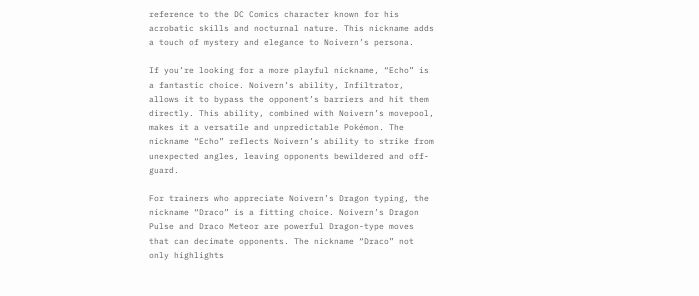reference to the DC Comics character known for his acrobatic skills and nocturnal nature. This nickname adds a touch of mystery and elegance to Noivern’s persona.

If you’re looking for a more playful nickname, “Echo” is a fantastic choice. Noivern’s ability, Infiltrator, allows it to bypass the opponent’s barriers and hit them directly. This ability, combined with Noivern’s movepool, makes it a versatile and unpredictable Pokémon. The nickname “Echo” reflects Noivern’s ability to strike from unexpected angles, leaving opponents bewildered and off-guard.

For trainers who appreciate Noivern’s Dragon typing, the nickname “Draco” is a fitting choice. Noivern’s Dragon Pulse and Draco Meteor are powerful Dragon-type moves that can decimate opponents. The nickname “Draco” not only highlights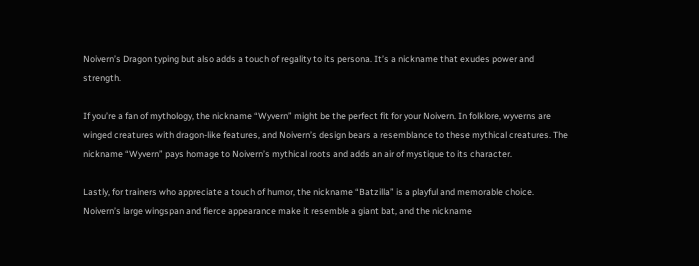Noivern’s Dragon typing but also adds a touch of regality to its persona. It’s a nickname that exudes power and strength.

If you’re a fan of mythology, the nickname “Wyvern” might be the perfect fit for your Noivern. In folklore, wyverns are winged creatures with dragon-like features, and Noivern’s design bears a resemblance to these mythical creatures. The nickname “Wyvern” pays homage to Noivern’s mythical roots and adds an air of mystique to its character.

Lastly, for trainers who appreciate a touch of humor, the nickname “Batzilla” is a playful and memorable choice. Noivern’s large wingspan and fierce appearance make it resemble a giant bat, and the nickname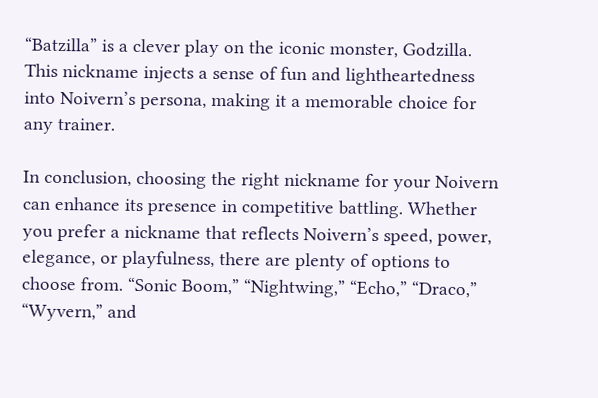“Batzilla” is a clever play on the iconic monster, Godzilla. This nickname injects a sense of fun and lightheartedness into Noivern’s persona, making it a memorable choice for any trainer.

In conclusion, choosing the right nickname for your Noivern can enhance its presence in competitive battling. Whether you prefer a nickname that reflects Noivern’s speed, power, elegance, or playfulness, there are plenty of options to choose from. “Sonic Boom,” “Nightwing,” “Echo,” “Draco,” “Wyvern,” and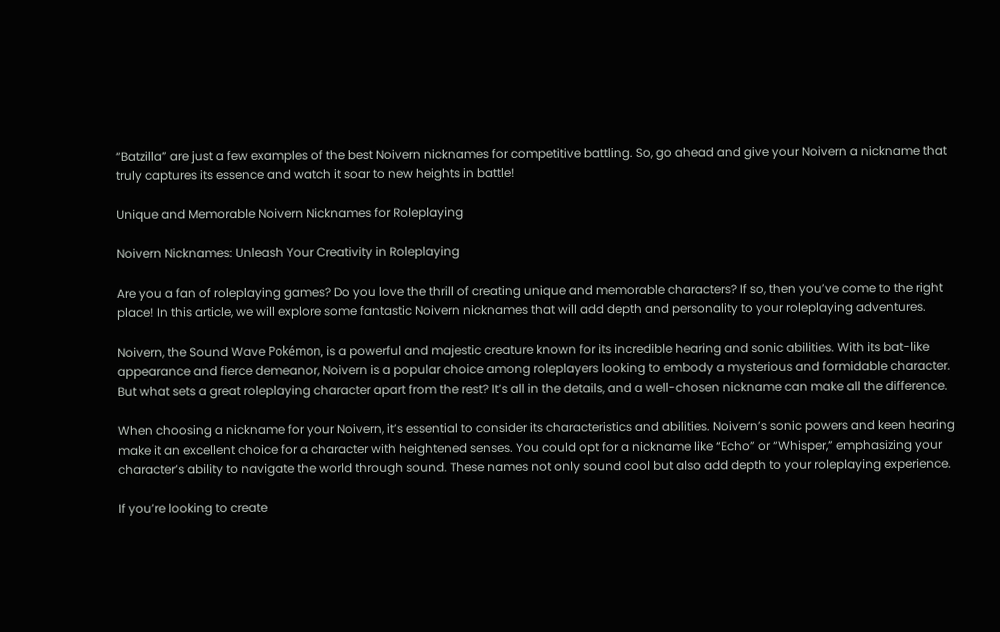“Batzilla” are just a few examples of the best Noivern nicknames for competitive battling. So, go ahead and give your Noivern a nickname that truly captures its essence and watch it soar to new heights in battle!

Unique and Memorable Noivern Nicknames for Roleplaying

Noivern Nicknames: Unleash Your Creativity in Roleplaying

Are you a fan of roleplaying games? Do you love the thrill of creating unique and memorable characters? If so, then you’ve come to the right place! In this article, we will explore some fantastic Noivern nicknames that will add depth and personality to your roleplaying adventures.

Noivern, the Sound Wave Pokémon, is a powerful and majestic creature known for its incredible hearing and sonic abilities. With its bat-like appearance and fierce demeanor, Noivern is a popular choice among roleplayers looking to embody a mysterious and formidable character. But what sets a great roleplaying character apart from the rest? It’s all in the details, and a well-chosen nickname can make all the difference.

When choosing a nickname for your Noivern, it’s essential to consider its characteristics and abilities. Noivern’s sonic powers and keen hearing make it an excellent choice for a character with heightened senses. You could opt for a nickname like “Echo” or “Whisper,” emphasizing your character’s ability to navigate the world through sound. These names not only sound cool but also add depth to your roleplaying experience.

If you’re looking to create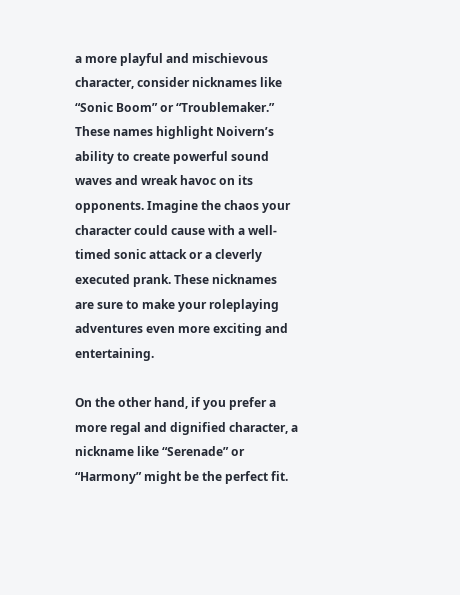a more playful and mischievous character, consider nicknames like “Sonic Boom” or “Troublemaker.” These names highlight Noivern’s ability to create powerful sound waves and wreak havoc on its opponents. Imagine the chaos your character could cause with a well-timed sonic attack or a cleverly executed prank. These nicknames are sure to make your roleplaying adventures even more exciting and entertaining.

On the other hand, if you prefer a more regal and dignified character, a nickname like “Serenade” or “Harmony” might be the perfect fit.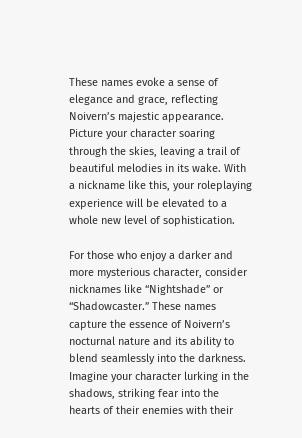These names evoke a sense of elegance and grace, reflecting Noivern’s majestic appearance. Picture your character soaring through the skies, leaving a trail of beautiful melodies in its wake. With a nickname like this, your roleplaying experience will be elevated to a whole new level of sophistication.

For those who enjoy a darker and more mysterious character, consider nicknames like “Nightshade” or “Shadowcaster.” These names capture the essence of Noivern’s nocturnal nature and its ability to blend seamlessly into the darkness. Imagine your character lurking in the shadows, striking fear into the hearts of their enemies with their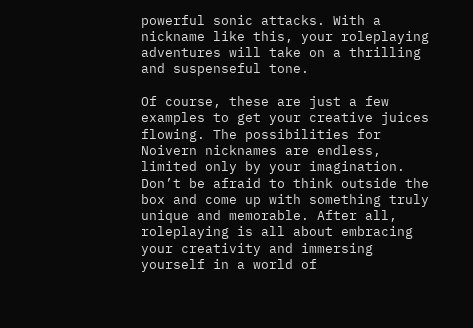powerful sonic attacks. With a nickname like this, your roleplaying adventures will take on a thrilling and suspenseful tone.

Of course, these are just a few examples to get your creative juices flowing. The possibilities for Noivern nicknames are endless, limited only by your imagination. Don’t be afraid to think outside the box and come up with something truly unique and memorable. After all, roleplaying is all about embracing your creativity and immersing yourself in a world of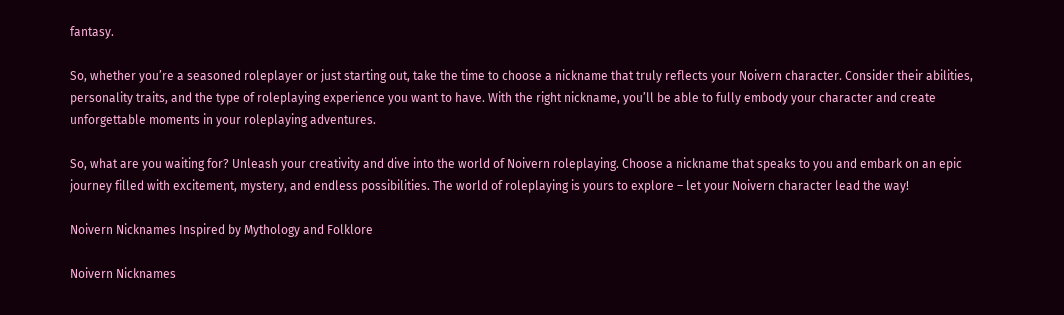fantasy.

So, whether you’re a seasoned roleplayer or just starting out, take the time to choose a nickname that truly reflects your Noivern character. Consider their abilities, personality traits, and the type of roleplaying experience you want to have. With the right nickname, you’ll be able to fully embody your character and create unforgettable moments in your roleplaying adventures.

So, what are you waiting for? Unleash your creativity and dive into the world of Noivern roleplaying. Choose a nickname that speaks to you and embark on an epic journey filled with excitement, mystery, and endless possibilities. The world of roleplaying is yours to explore – let your Noivern character lead the way!

Noivern Nicknames Inspired by Mythology and Folklore

Noivern Nicknames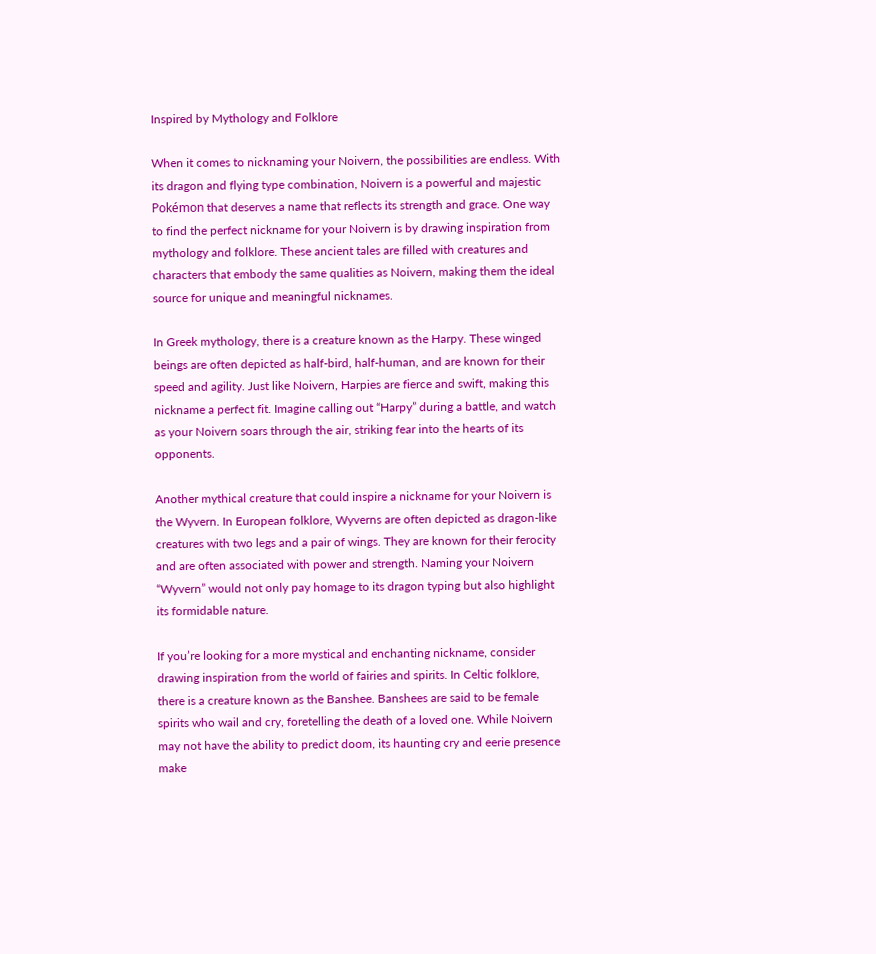Inspired by Mythology and Folklore

When it comes to nicknaming your Noivern, the possibilities are endless. With its dragon and flying type combination, Noivern is a powerful and majestic Pokémon that deserves a name that reflects its strength and grace. One way to find the perfect nickname for your Noivern is by drawing inspiration from mythology and folklore. These ancient tales are filled with creatures and characters that embody the same qualities as Noivern, making them the ideal source for unique and meaningful nicknames.

In Greek mythology, there is a creature known as the Harpy. These winged beings are often depicted as half-bird, half-human, and are known for their speed and agility. Just like Noivern, Harpies are fierce and swift, making this nickname a perfect fit. Imagine calling out “Harpy” during a battle, and watch as your Noivern soars through the air, striking fear into the hearts of its opponents.

Another mythical creature that could inspire a nickname for your Noivern is the Wyvern. In European folklore, Wyverns are often depicted as dragon-like creatures with two legs and a pair of wings. They are known for their ferocity and are often associated with power and strength. Naming your Noivern “Wyvern” would not only pay homage to its dragon typing but also highlight its formidable nature.

If you’re looking for a more mystical and enchanting nickname, consider drawing inspiration from the world of fairies and spirits. In Celtic folklore, there is a creature known as the Banshee. Banshees are said to be female spirits who wail and cry, foretelling the death of a loved one. While Noivern may not have the ability to predict doom, its haunting cry and eerie presence make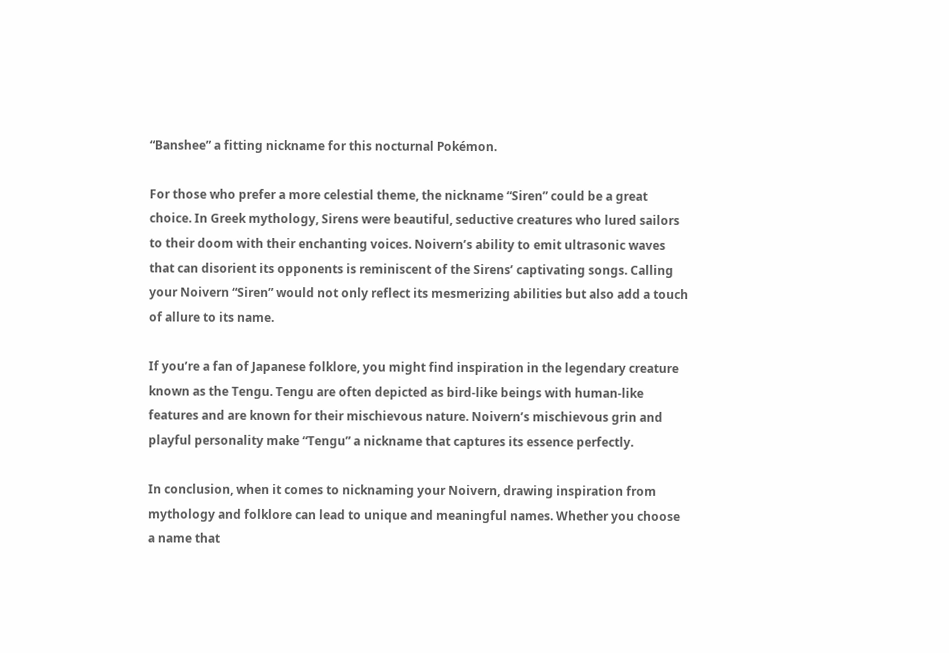“Banshee” a fitting nickname for this nocturnal Pokémon.

For those who prefer a more celestial theme, the nickname “Siren” could be a great choice. In Greek mythology, Sirens were beautiful, seductive creatures who lured sailors to their doom with their enchanting voices. Noivern’s ability to emit ultrasonic waves that can disorient its opponents is reminiscent of the Sirens’ captivating songs. Calling your Noivern “Siren” would not only reflect its mesmerizing abilities but also add a touch of allure to its name.

If you’re a fan of Japanese folklore, you might find inspiration in the legendary creature known as the Tengu. Tengu are often depicted as bird-like beings with human-like features and are known for their mischievous nature. Noivern’s mischievous grin and playful personality make “Tengu” a nickname that captures its essence perfectly.

In conclusion, when it comes to nicknaming your Noivern, drawing inspiration from mythology and folklore can lead to unique and meaningful names. Whether you choose a name that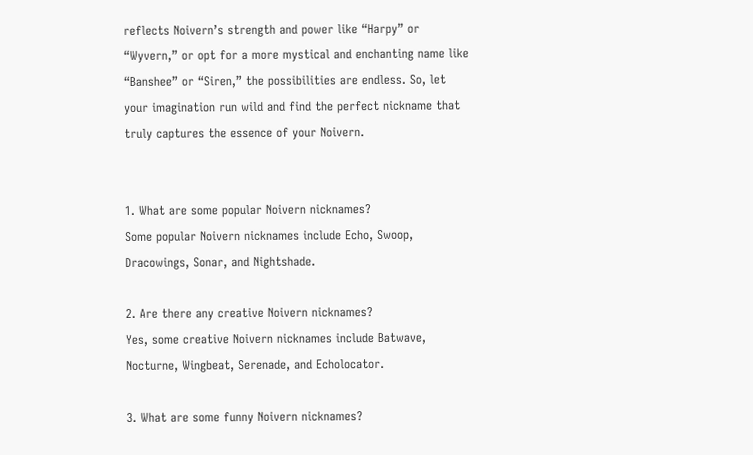reflects Noivern’s strength and power like “Harpy” or “Wyvern,” or opt for a more mystical and enchanting name like “Banshee” or “Siren,” the possibilities are endless. So, let your imagination run wild and find the perfect nickname that truly captures the essence of your Noivern.


1. What are some popular Noivern nicknames?
Some popular Noivern nicknames include Echo, Swoop, Dracowings, Sonar, and Nightshade.

2. Are there any creative Noivern nicknames?
Yes, some creative Noivern nicknames include Batwave, Nocturne, Wingbeat, Serenade, and Echolocator.

3. What are some funny Noivern nicknames?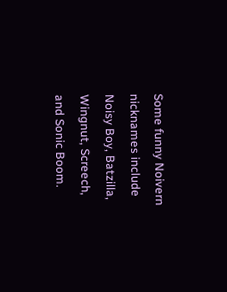Some funny Noivern nicknames include Noisy Boy, Batzilla, Wingnut, Screech, and Sonic Boom.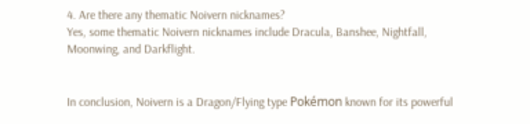4. Are there any thematic Noivern nicknames?
Yes, some thematic Noivern nicknames include Dracula, Banshee, Nightfall, Moonwing, and Darkflight.


In conclusion, Noivern is a Dragon/Flying type Pokémon known for its powerful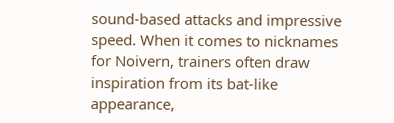sound-based attacks and impressive speed. When it comes to nicknames for Noivern, trainers often draw inspiration from its bat-like appearance,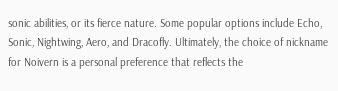sonic abilities, or its fierce nature. Some popular options include Echo, Sonic, Nightwing, Aero, and Dracofly. Ultimately, the choice of nickname for Noivern is a personal preference that reflects the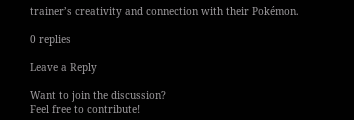trainer’s creativity and connection with their Pokémon.

0 replies

Leave a Reply

Want to join the discussion?
Feel free to contribute!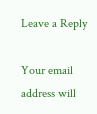Leave a Reply

Your email address will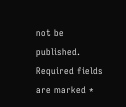not be published. Required fields are marked *